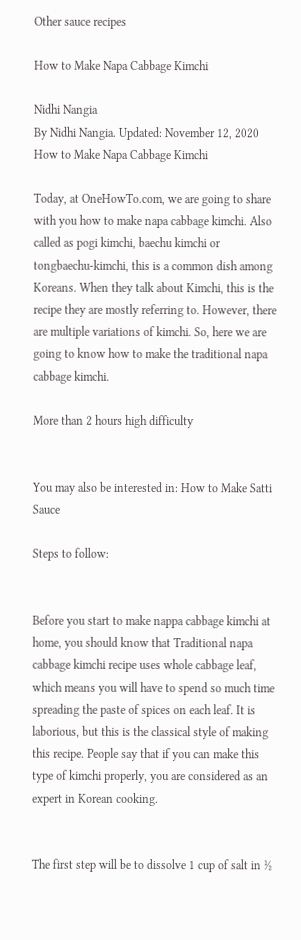Other sauce recipes

How to Make Napa Cabbage Kimchi

Nidhi Nangia
By Nidhi Nangia. Updated: November 12, 2020
How to Make Napa Cabbage Kimchi

Today, at OneHowTo.com, we are going to share with you how to make napa cabbage kimchi. Also called as pogi kimchi, baechu kimchi or tongbaechu-kimchi, this is a common dish among Koreans. When they talk about Kimchi, this is the recipe they are mostly referring to. However, there are multiple variations of kimchi. So, here we are going to know how to make the traditional napa cabbage kimchi.

More than 2 hours high difficulty


You may also be interested in: How to Make Satti Sauce

Steps to follow:


Before you start to make nappa cabbage kimchi at home, you should know that Traditional napa cabbage kimchi recipe uses whole cabbage leaf, which means you will have to spend so much time spreading the paste of spices on each leaf. It is laborious, but this is the classical style of making this recipe. People say that if you can make this type of kimchi properly, you are considered as an expert in Korean cooking.


The first step will be to dissolve 1 cup of salt in ½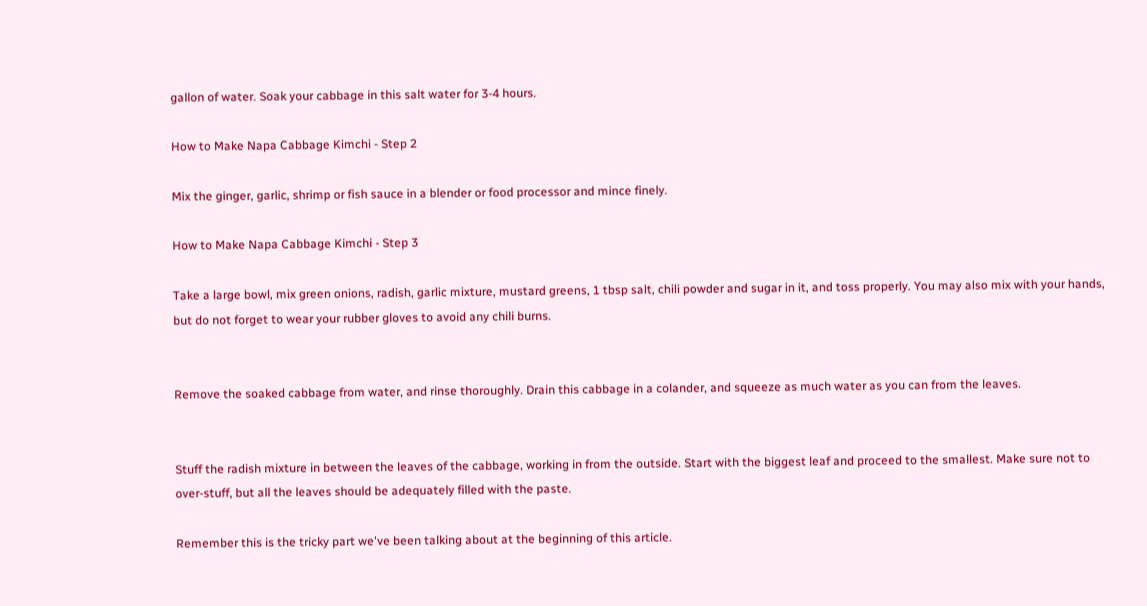gallon of water. Soak your cabbage in this salt water for 3-4 hours.

How to Make Napa Cabbage Kimchi - Step 2

Mix the ginger, garlic, shrimp or fish sauce in a blender or food processor and mince finely.

How to Make Napa Cabbage Kimchi - Step 3

Take a large bowl, mix green onions, radish, garlic mixture, mustard greens, 1 tbsp salt, chili powder and sugar in it, and toss properly. You may also mix with your hands, but do not forget to wear your rubber gloves to avoid any chili burns.


Remove the soaked cabbage from water, and rinse thoroughly. Drain this cabbage in a colander, and squeeze as much water as you can from the leaves.


Stuff the radish mixture in between the leaves of the cabbage, working in from the outside. Start with the biggest leaf and proceed to the smallest. Make sure not to over-stuff, but all the leaves should be adequately filled with the paste.

Remember this is the tricky part we've been talking about at the beginning of this article.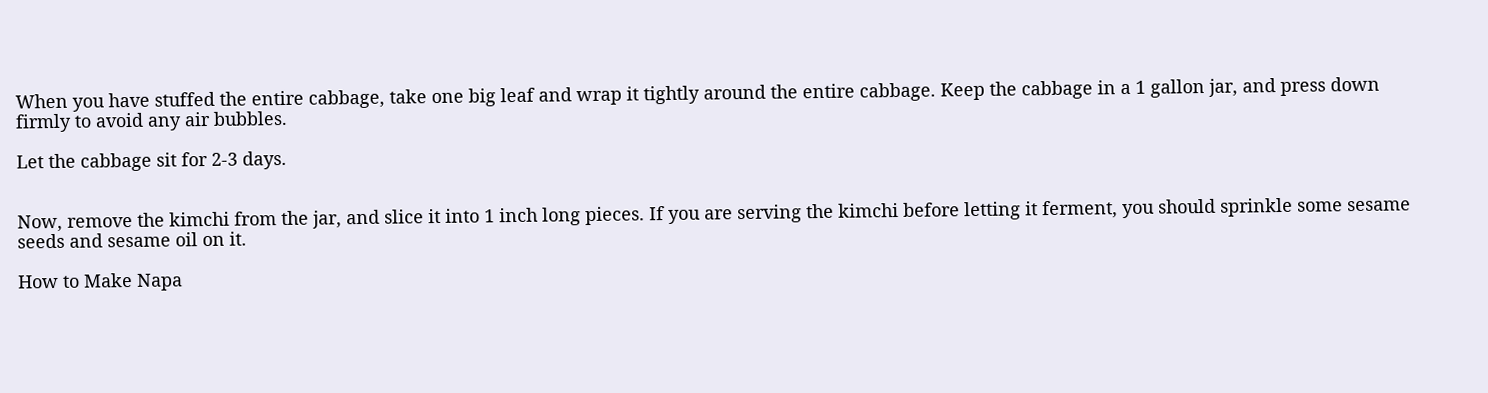When you have stuffed the entire cabbage, take one big leaf and wrap it tightly around the entire cabbage. Keep the cabbage in a 1 gallon jar, and press down firmly to avoid any air bubbles.

Let the cabbage sit for 2-3 days.


Now, remove the kimchi from the jar, and slice it into 1 inch long pieces. If you are serving the kimchi before letting it ferment, you should sprinkle some sesame seeds and sesame oil on it.

How to Make Napa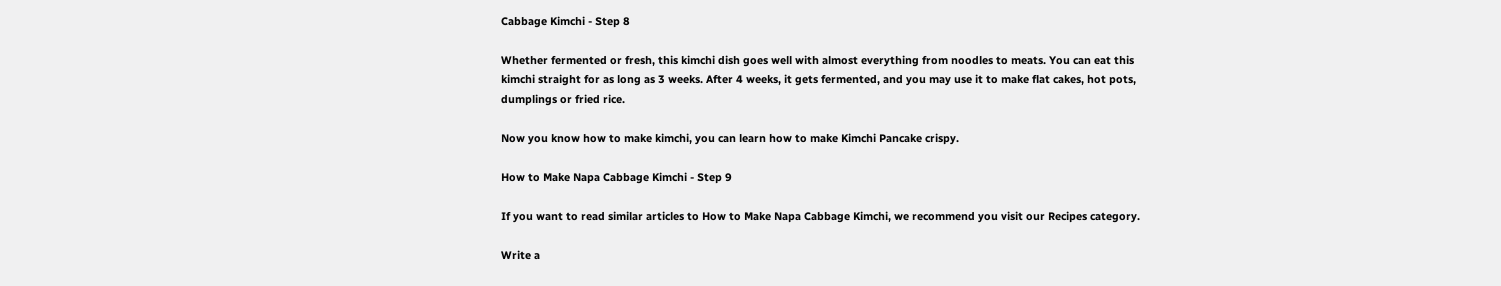Cabbage Kimchi - Step 8

Whether fermented or fresh, this kimchi dish goes well with almost everything from noodles to meats. You can eat this kimchi straight for as long as 3 weeks. After 4 weeks, it gets fermented, and you may use it to make flat cakes, hot pots, dumplings or fried rice.

Now you know how to make kimchi, you can learn how to make Kimchi Pancake crispy.

How to Make Napa Cabbage Kimchi - Step 9

If you want to read similar articles to How to Make Napa Cabbage Kimchi, we recommend you visit our Recipes category.

Write a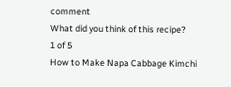comment
What did you think of this recipe?
1 of 5
How to Make Napa Cabbage Kimchi